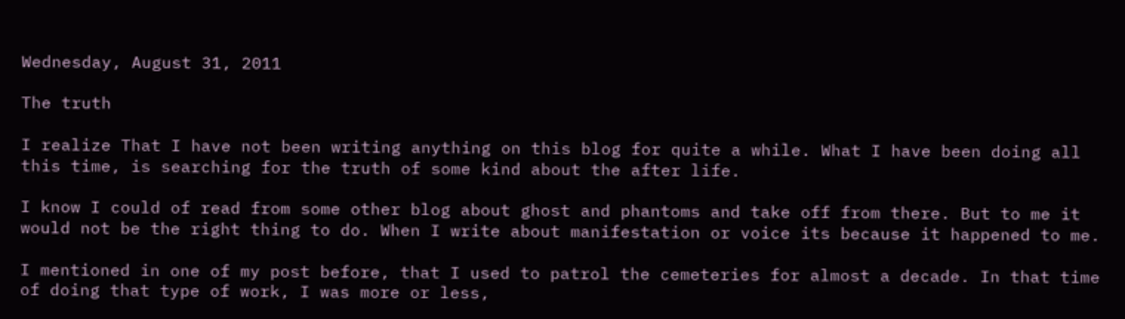Wednesday, August 31, 2011

The truth

I realize That I have not been writing anything on this blog for quite a while. What I have been doing all this time, is searching for the truth of some kind about the after life.

I know I could of read from some other blog about ghost and phantoms and take off from there. But to me it would not be the right thing to do. When I write about manifestation or voice its because it happened to me.

I mentioned in one of my post before, that I used to patrol the cemeteries for almost a decade. In that time of doing that type of work, I was more or less,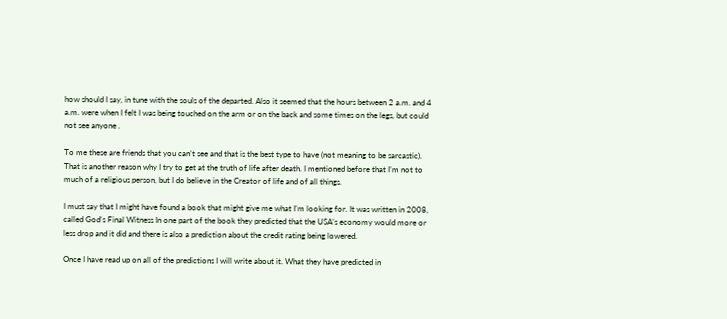how should I say, in tune with the souls of the departed. Also it seemed that the hours between 2 a.m. and 4 a.m. were when I felt I was being touched on the arm or on the back and some times on the legs, but could not see anyone .

To me these are friends that you can’t see and that is the best type to have (not meaning to be sarcastic). That is another reason why I try to get at the truth of life after death. I mentioned before that I’m not to much of a religious person, but I do believe in the Creator of life and of all things.

I must say that I might have found a book that might give me what I’m looking for. It was written in 2008, called God’s Final Witness In one part of the book they predicted that the USA’s economy would more or less drop and it did and there is also a prediction about the credit rating being lowered.

Once I have read up on all of the predictions I will write about it. What they have predicted in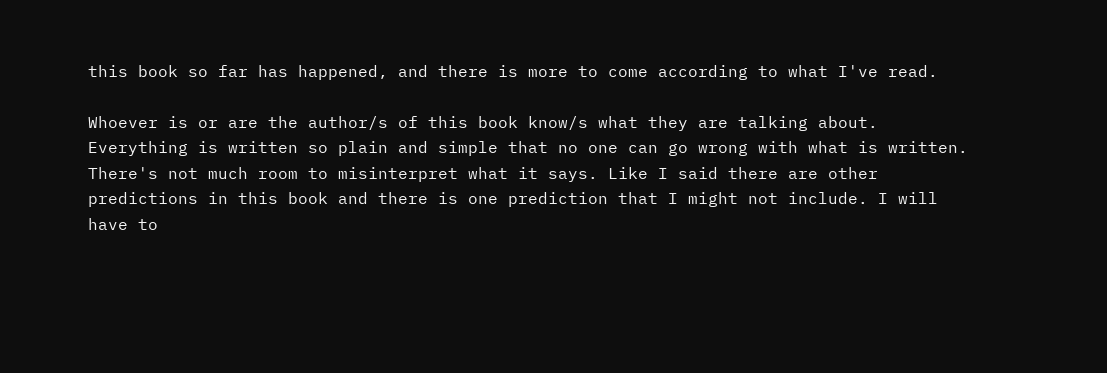this book so far has happened, and there is more to come according to what I've read.

Whoever is or are the author/s of this book know/s what they are talking about. Everything is written so plain and simple that no one can go wrong with what is written. There's not much room to misinterpret what it says. Like I said there are other predictions in this book and there is one prediction that I might not include. I will have to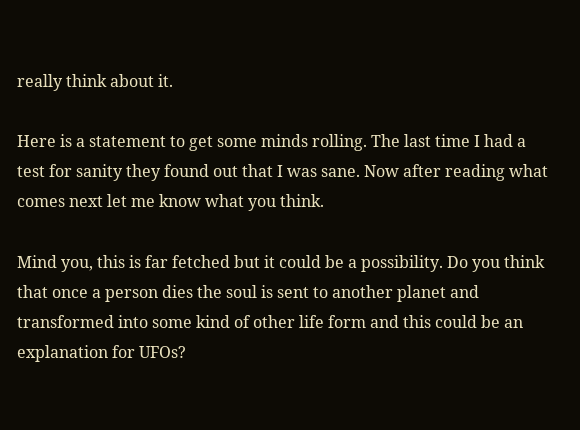really think about it.

Here is a statement to get some minds rolling. The last time I had a test for sanity they found out that I was sane. Now after reading what comes next let me know what you think.

Mind you, this is far fetched but it could be a possibility. Do you think that once a person dies the soul is sent to another planet and transformed into some kind of other life form and this could be an explanation for UFOs?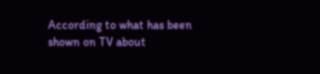According to what has been shown on TV about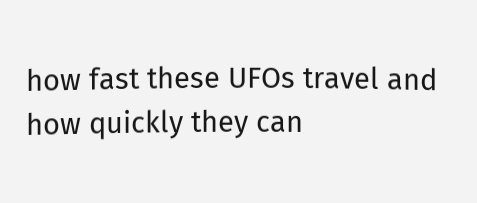how fast these UFOs travel and how quickly they can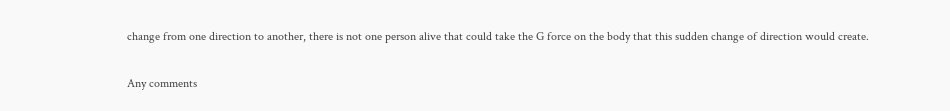change from one direction to another, there is not one person alive that could take the G force on the body that this sudden change of direction would create.

Any comments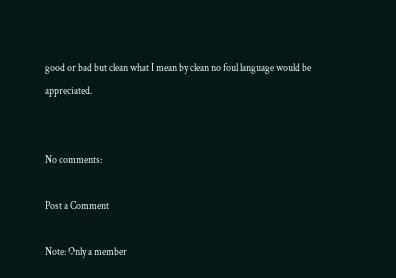good or bad but clean what I mean by clean no foul language would be appreciated.


No comments:

Post a Comment

Note: Only a member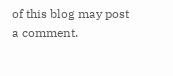of this blog may post a comment.